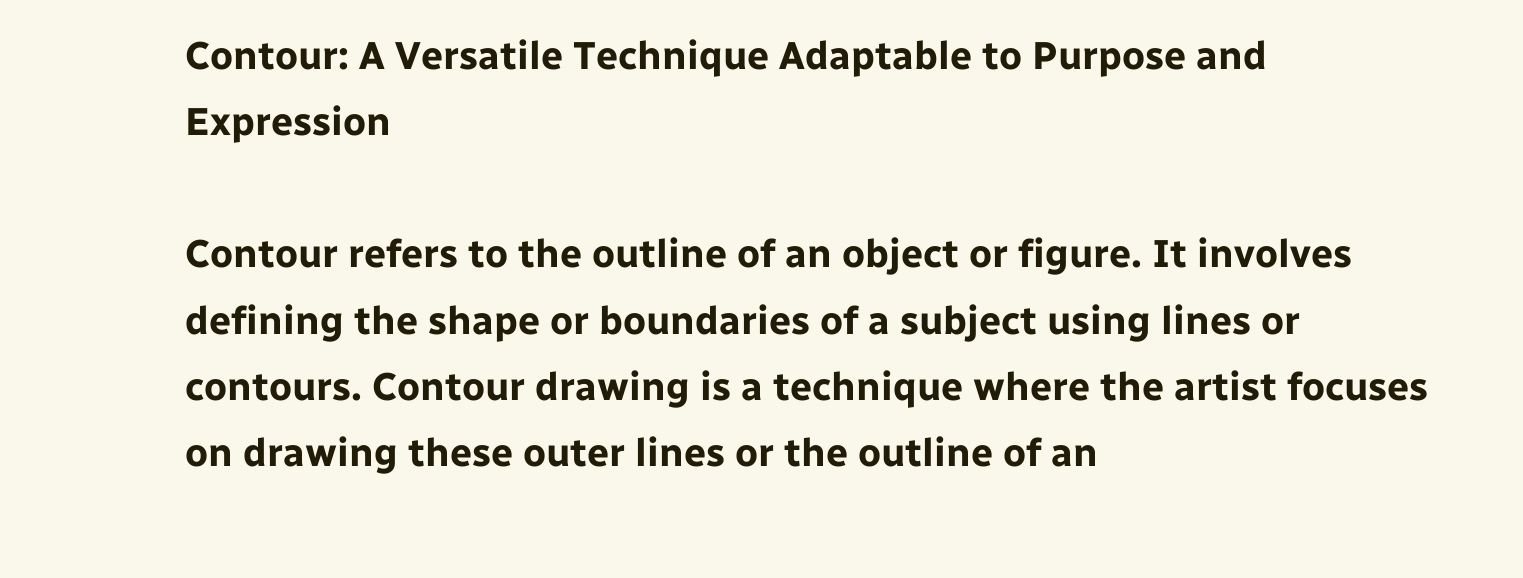Contour: A Versatile Technique Adaptable to Purpose and Expression

Contour refers to the outline of an object or figure. It involves defining the shape or boundaries of a subject using lines or contours. Contour drawing is a technique where the artist focuses on drawing these outer lines or the outline of an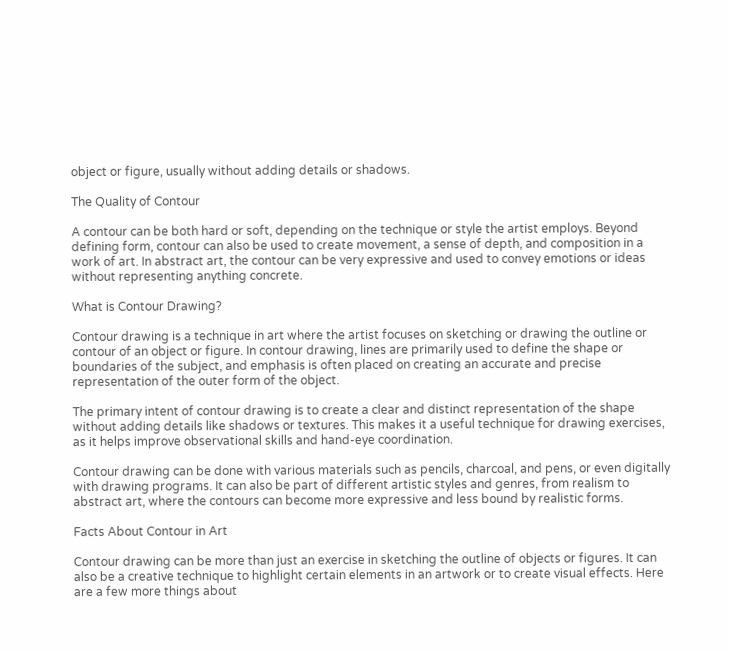object or figure, usually without adding details or shadows.

The Quality of Contour

A contour can be both hard or soft, depending on the technique or style the artist employs. Beyond defining form, contour can also be used to create movement, a sense of depth, and composition in a work of art. In abstract art, the contour can be very expressive and used to convey emotions or ideas without representing anything concrete.

What is Contour Drawing?

Contour drawing is a technique in art where the artist focuses on sketching or drawing the outline or contour of an object or figure. In contour drawing, lines are primarily used to define the shape or boundaries of the subject, and emphasis is often placed on creating an accurate and precise representation of the outer form of the object.

The primary intent of contour drawing is to create a clear and distinct representation of the shape without adding details like shadows or textures. This makes it a useful technique for drawing exercises, as it helps improve observational skills and hand-eye coordination.

Contour drawing can be done with various materials such as pencils, charcoal, and pens, or even digitally with drawing programs. It can also be part of different artistic styles and genres, from realism to abstract art, where the contours can become more expressive and less bound by realistic forms.

Facts About Contour in Art

Contour drawing can be more than just an exercise in sketching the outline of objects or figures. It can also be a creative technique to highlight certain elements in an artwork or to create visual effects. Here are a few more things about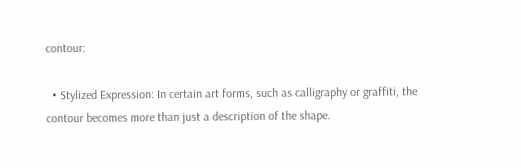contour:

  • Stylized Expression: In certain art forms, such as calligraphy or graffiti, the contour becomes more than just a description of the shape.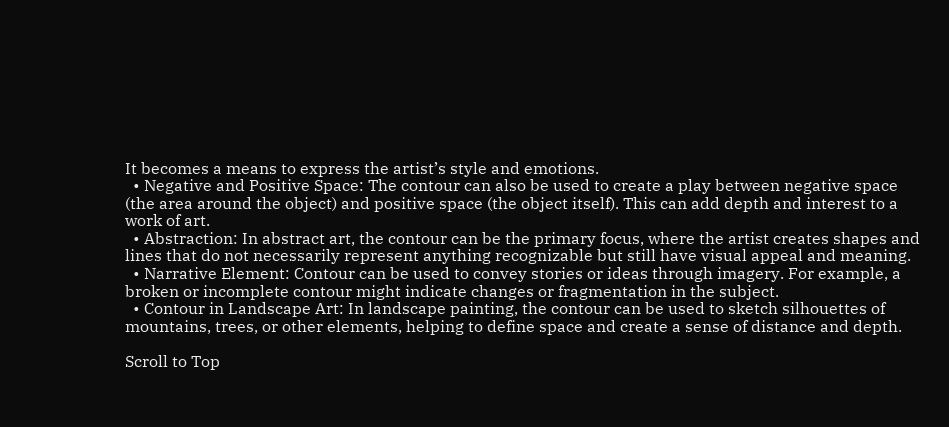It becomes a means to express the artist’s style and emotions.
  • Negative and Positive Space: The contour can also be used to create a play between negative space (the area around the object) and positive space (the object itself). This can add depth and interest to a work of art.
  • Abstraction: In abstract art, the contour can be the primary focus, where the artist creates shapes and lines that do not necessarily represent anything recognizable but still have visual appeal and meaning.
  • Narrative Element: Contour can be used to convey stories or ideas through imagery. For example, a broken or incomplete contour might indicate changes or fragmentation in the subject.
  • Contour in Landscape Art: In landscape painting, the contour can be used to sketch silhouettes of mountains, trees, or other elements, helping to define space and create a sense of distance and depth.

Scroll to Top